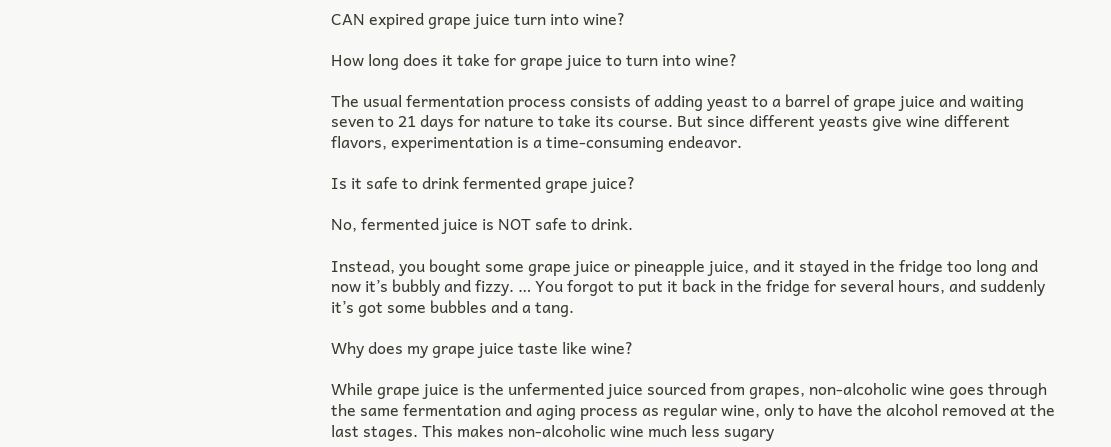CAN expired grape juice turn into wine?

How long does it take for grape juice to turn into wine?

The usual fermentation process consists of adding yeast to a barrel of grape juice and waiting seven to 21 days for nature to take its course. But since different yeasts give wine different flavors, experimentation is a time-consuming endeavor.

Is it safe to drink fermented grape juice?

No, fermented juice is NOT safe to drink.

Instead, you bought some grape juice or pineapple juice, and it stayed in the fridge too long and now it’s bubbly and fizzy. … You forgot to put it back in the fridge for several hours, and suddenly it’s got some bubbles and a tang.

Why does my grape juice taste like wine?

While grape juice is the unfermented juice sourced from grapes, non-alcoholic wine goes through the same fermentation and aging process as regular wine, only to have the alcohol removed at the last stages. This makes non-alcoholic wine much less sugary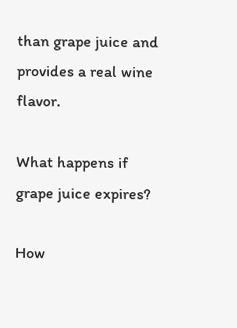than grape juice and provides a real wine flavor.

What happens if grape juice expires?

How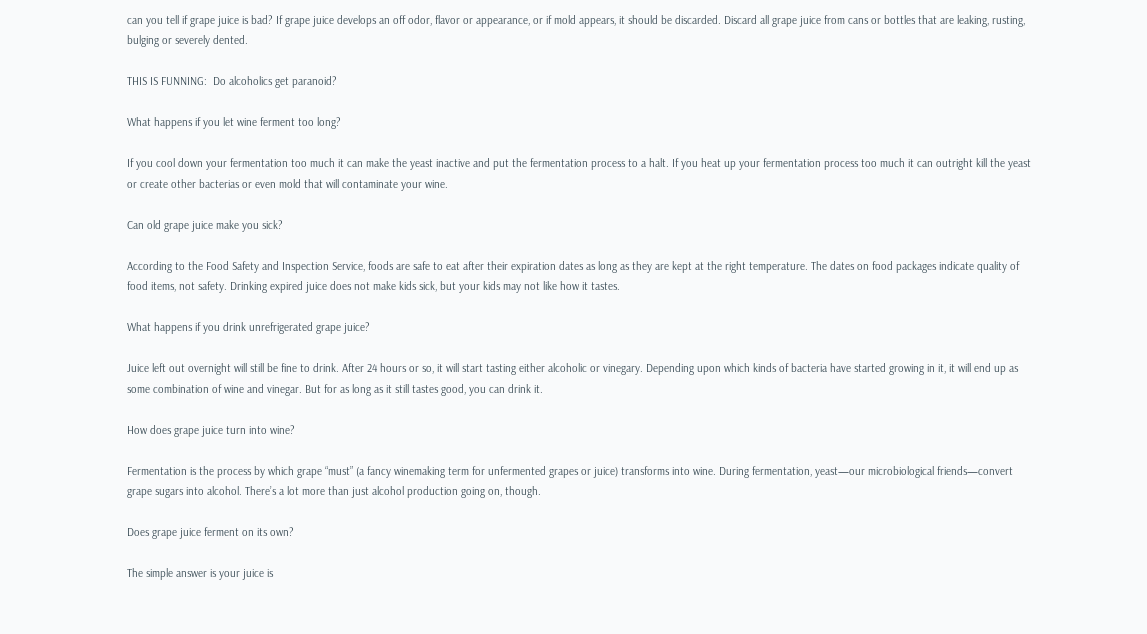can you tell if grape juice is bad? If grape juice develops an off odor, flavor or appearance, or if mold appears, it should be discarded. Discard all grape juice from cans or bottles that are leaking, rusting, bulging or severely dented.

THIS IS FUNNING:  Do alcoholics get paranoid?

What happens if you let wine ferment too long?

If you cool down your fermentation too much it can make the yeast inactive and put the fermentation process to a halt. If you heat up your fermentation process too much it can outright kill the yeast or create other bacterias or even mold that will contaminate your wine.

Can old grape juice make you sick?

According to the Food Safety and Inspection Service, foods are safe to eat after their expiration dates as long as they are kept at the right temperature. The dates on food packages indicate quality of food items, not safety. Drinking expired juice does not make kids sick, but your kids may not like how it tastes.

What happens if you drink unrefrigerated grape juice?

Juice left out overnight will still be fine to drink. After 24 hours or so, it will start tasting either alcoholic or vinegary. Depending upon which kinds of bacteria have started growing in it, it will end up as some combination of wine and vinegar. But for as long as it still tastes good, you can drink it.

How does grape juice turn into wine?

Fermentation is the process by which grape “must” (a fancy winemaking term for unfermented grapes or juice) transforms into wine. During fermentation, yeast—our microbiological friends—convert grape sugars into alcohol. There’s a lot more than just alcohol production going on, though.

Does grape juice ferment on its own?

The simple answer is your juice is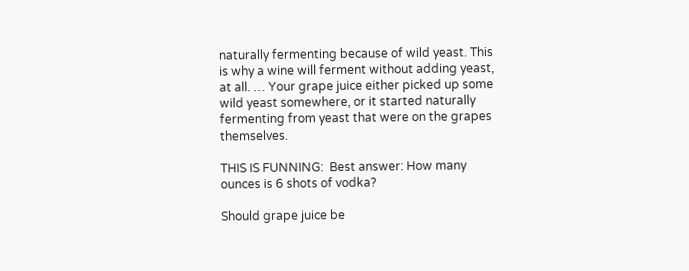naturally fermenting because of wild yeast. This is why a wine will ferment without adding yeast, at all. … Your grape juice either picked up some wild yeast somewhere, or it started naturally fermenting from yeast that were on the grapes themselves.

THIS IS FUNNING:  Best answer: How many ounces is 6 shots of vodka?

Should grape juice be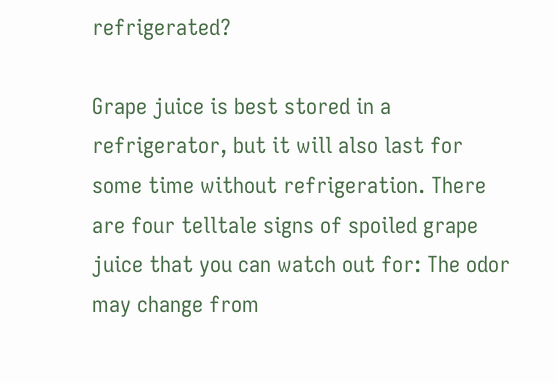refrigerated?

Grape juice is best stored in a refrigerator, but it will also last for some time without refrigeration. There are four telltale signs of spoiled grape juice that you can watch out for: The odor may change from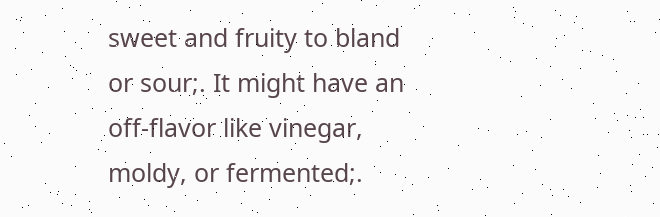sweet and fruity to bland or sour;. It might have an off-flavor like vinegar, moldy, or fermented;.